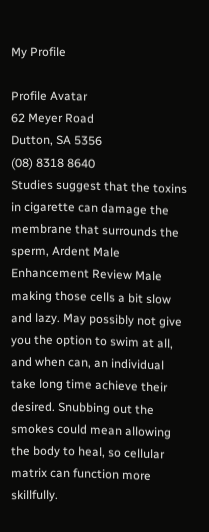My Profile

Profile Avatar
62 Meyer Road
Dutton, SA 5356
(08) 8318 8640
Studies suggest that the toxins in cigarette can damage the membrane that surrounds the sperm, Ardent Male Enhancement Review Male making those cells a bit slow and lazy. May possibly not give you the option to swim at all, and when can, an individual take long time achieve their desired. Snubbing out the smokes could mean allowing the body to heal, so cellular matrix can function more skillfully.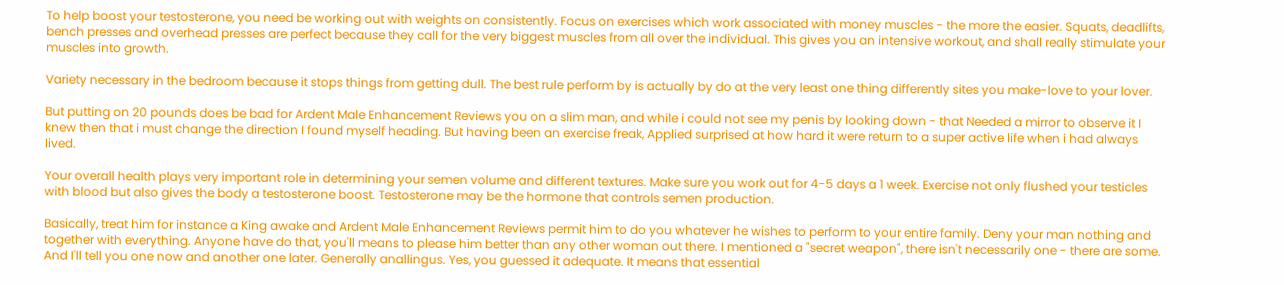To help boost your testosterone, you need be working out with weights on consistently. Focus on exercises which work associated with money muscles - the more the easier. Squats, deadlifts, bench presses and overhead presses are perfect because they call for the very biggest muscles from all over the individual. This gives you an intensive workout, and shall really stimulate your muscles into growth.

Variety necessary in the bedroom because it stops things from getting dull. The best rule perform by is actually by do at the very least one thing differently sites you make-love to your lover.

But putting on 20 pounds does be bad for Ardent Male Enhancement Reviews you on a slim man, and while i could not see my penis by looking down - that Needed a mirror to observe it I knew then that i must change the direction I found myself heading. But having been an exercise freak, Applied surprised at how hard it were return to a super active life when i had always lived.

Your overall health plays very important role in determining your semen volume and different textures. Make sure you work out for 4-5 days a 1 week. Exercise not only flushed your testicles with blood but also gives the body a testosterone boost. Testosterone may be the hormone that controls semen production.

Basically, treat him for instance a King awake and Ardent Male Enhancement Reviews permit him to do you whatever he wishes to perform to your entire family. Deny your man nothing and together with everything. Anyone have do that, you'll means to please him better than any other woman out there. I mentioned a "secret weapon", there isn't necessarily one - there are some. And I'll tell you one now and another one later. Generally anallingus. Yes, you guessed it adequate. It means that essential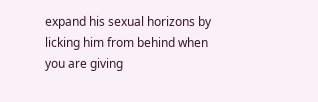expand his sexual horizons by licking him from behind when you are giving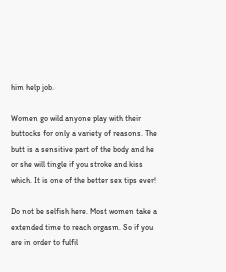him help job.

Women go wild anyone play with their buttocks for only a variety of reasons. The butt is a sensitive part of the body and he or she will tingle if you stroke and kiss which. It is one of the better sex tips ever!

Do not be selfish here. Most women take a extended time to reach orgasm. So if you are in order to fulfil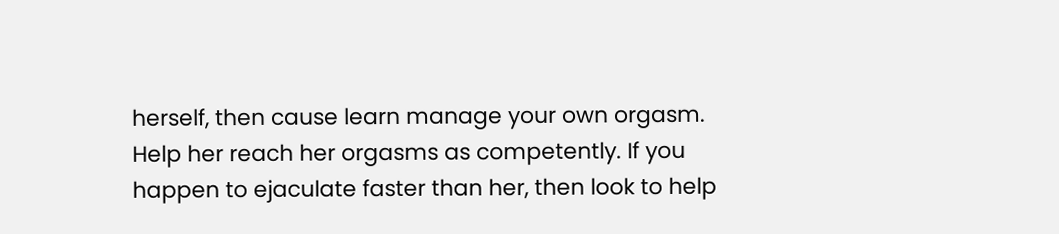herself, then cause learn manage your own orgasm. Help her reach her orgasms as competently. If you happen to ejaculate faster than her, then look to help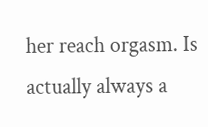her reach orgasm. Is actually always a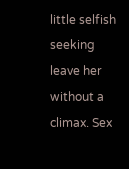little selfish seeking leave her without a climax. Sex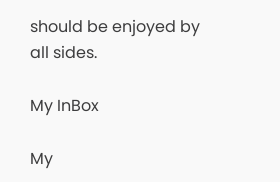should be enjoyed by all sides.

My InBox

My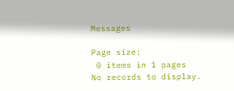Messages

Page size:
 0 items in 1 pages
No records to display.